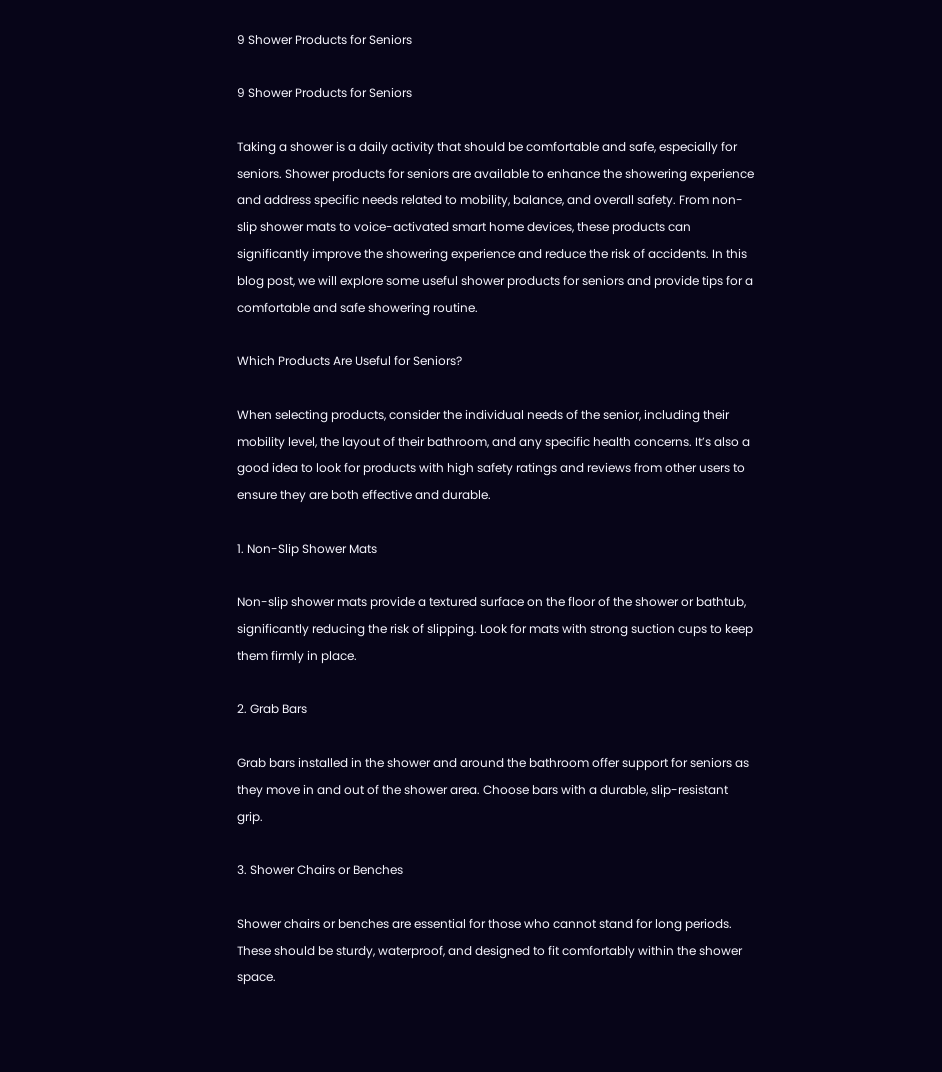9 Shower Products for Seniors

9 Shower Products for Seniors

Taking a shower is a daily activity that should be comfortable and safe, especially for seniors. Shower products for seniors are available to enhance the showering experience and address specific needs related to mobility, balance, and overall safety. From non-slip shower mats to voice-activated smart home devices, these products can significantly improve the showering experience and reduce the risk of accidents. In this blog post, we will explore some useful shower products for seniors and provide tips for a comfortable and safe showering routine.

Which Products Are Useful for Seniors?

When selecting products, consider the individual needs of the senior, including their mobility level, the layout of their bathroom, and any specific health concerns. It’s also a good idea to look for products with high safety ratings and reviews from other users to ensure they are both effective and durable.

1. Non-Slip Shower Mats

Non-slip shower mats provide a textured surface on the floor of the shower or bathtub, significantly reducing the risk of slipping. Look for mats with strong suction cups to keep them firmly in place.

2. Grab Bars

Grab bars installed in the shower and around the bathroom offer support for seniors as they move in and out of the shower area. Choose bars with a durable, slip-resistant grip.

3. Shower Chairs or Benches

Shower chairs or benches are essential for those who cannot stand for long periods. These should be sturdy, waterproof, and designed to fit comfortably within the shower space.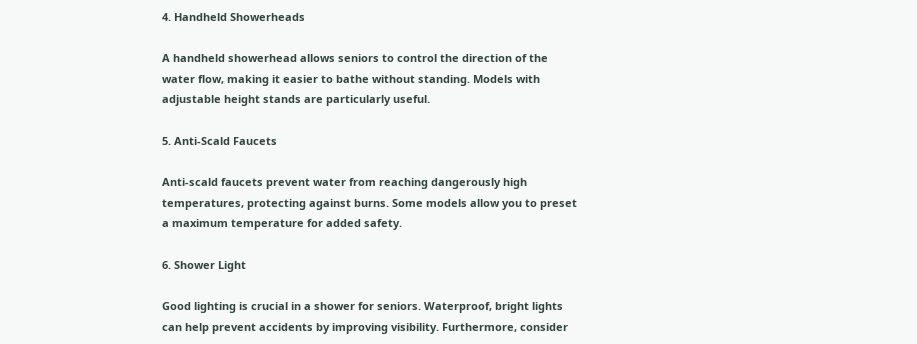4. Handheld Showerheads

A handheld showerhead allows seniors to control the direction of the water flow, making it easier to bathe without standing. Models with adjustable height stands are particularly useful.

5. Anti-Scald Faucets

Anti-scald faucets prevent water from reaching dangerously high temperatures, protecting against burns. Some models allow you to preset a maximum temperature for added safety.

6. Shower Light

Good lighting is crucial in a shower for seniors. Waterproof, bright lights can help prevent accidents by improving visibility. Furthermore, consider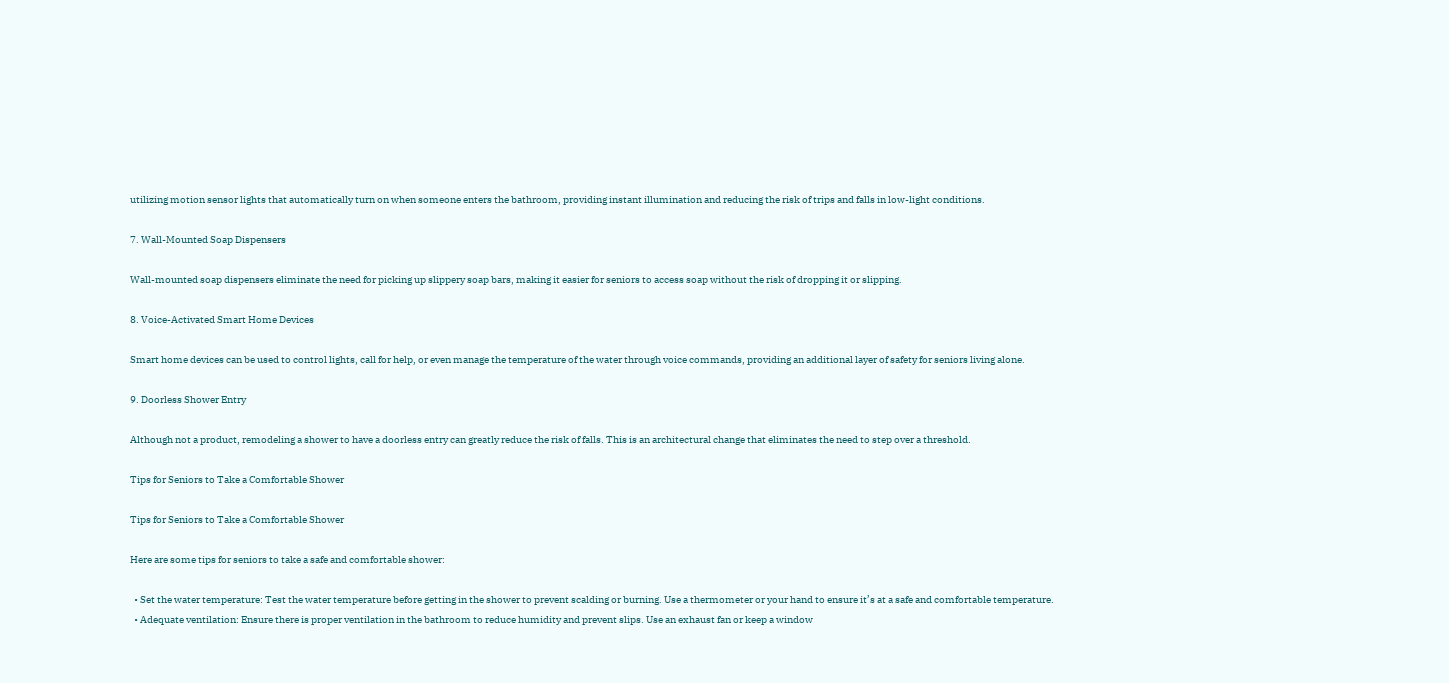utilizing motion sensor lights that automatically turn on when someone enters the bathroom, providing instant illumination and reducing the risk of trips and falls in low-light conditions.

7. Wall-Mounted Soap Dispensers

Wall-mounted soap dispensers eliminate the need for picking up slippery soap bars, making it easier for seniors to access soap without the risk of dropping it or slipping.

8. Voice-Activated Smart Home Devices

Smart home devices can be used to control lights, call for help, or even manage the temperature of the water through voice commands, providing an additional layer of safety for seniors living alone.

9. Doorless Shower Entry

Although not a product, remodeling a shower to have a doorless entry can greatly reduce the risk of falls. This is an architectural change that eliminates the need to step over a threshold.

Tips for Seniors to Take a Comfortable Shower

Tips for Seniors to Take a Comfortable Shower

Here are some tips for seniors to take a safe and comfortable shower:

  • Set the water temperature: Test the water temperature before getting in the shower to prevent scalding or burning. Use a thermometer or your hand to ensure it’s at a safe and comfortable temperature.
  • Adequate ventilation: Ensure there is proper ventilation in the bathroom to reduce humidity and prevent slips. Use an exhaust fan or keep a window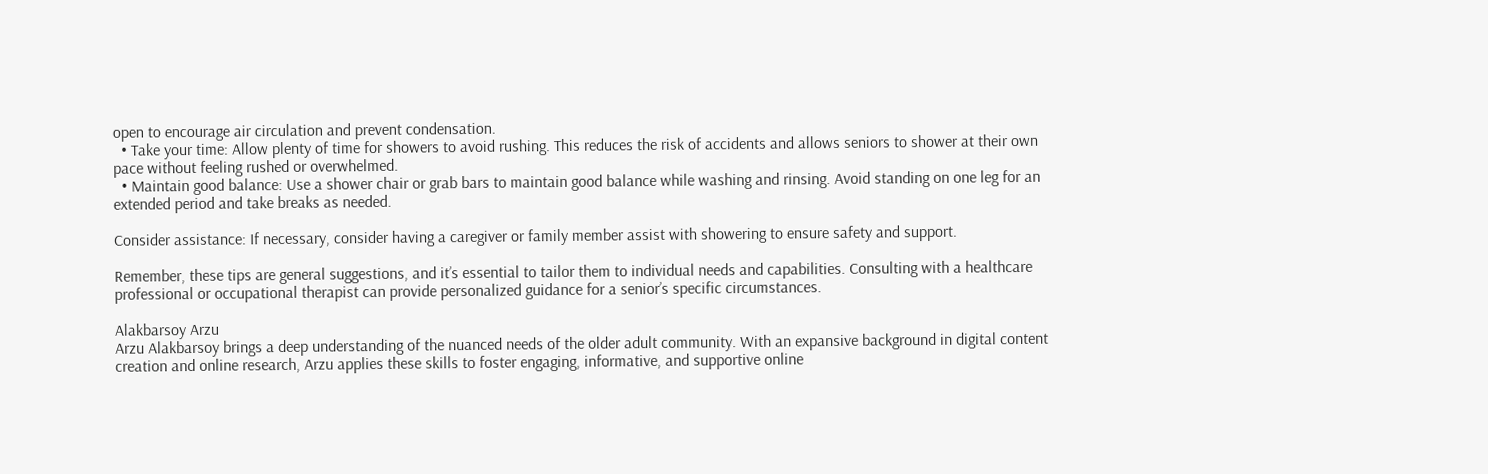open to encourage air circulation and prevent condensation.
  • Take your time: Allow plenty of time for showers to avoid rushing. This reduces the risk of accidents and allows seniors to shower at their own pace without feeling rushed or overwhelmed.
  • Maintain good balance: Use a shower chair or grab bars to maintain good balance while washing and rinsing. Avoid standing on one leg for an extended period and take breaks as needed.

Consider assistance: If necessary, consider having a caregiver or family member assist with showering to ensure safety and support.

Remember, these tips are general suggestions, and it’s essential to tailor them to individual needs and capabilities. Consulting with a healthcare professional or occupational therapist can provide personalized guidance for a senior’s specific circumstances.

Alakbarsoy Arzu
Arzu Alakbarsoy brings a deep understanding of the nuanced needs of the older adult community. With an expansive background in digital content creation and online research, Arzu applies these skills to foster engaging, informative, and supportive online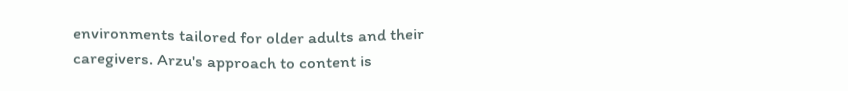environments tailored for older adults and their caregivers. Arzu's approach to content is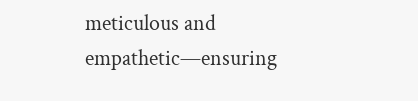meticulous and empathetic—ensuring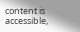content is accessible,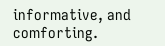informative, and comforting.